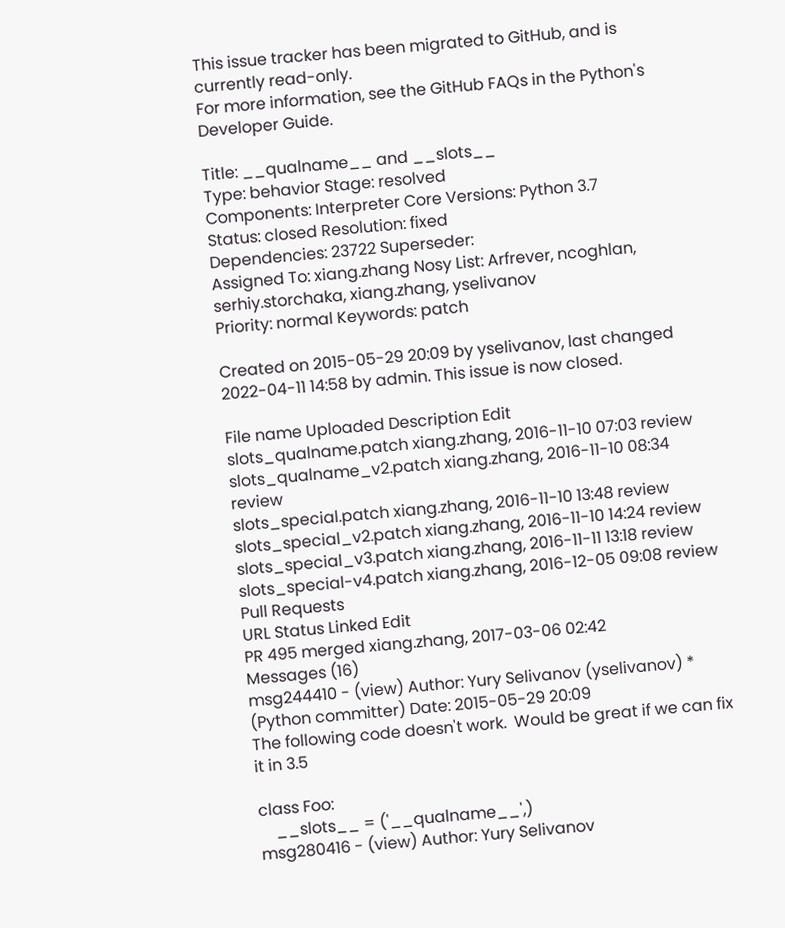This issue tracker has been migrated to GitHub, and is currently read-only.
For more information, see the GitHub FAQs in the Python's Developer Guide.

Title: __qualname__ and __slots__
Type: behavior Stage: resolved
Components: Interpreter Core Versions: Python 3.7
Status: closed Resolution: fixed
Dependencies: 23722 Superseder:
Assigned To: xiang.zhang Nosy List: Arfrever, ncoghlan, serhiy.storchaka, xiang.zhang, yselivanov
Priority: normal Keywords: patch

Created on 2015-05-29 20:09 by yselivanov, last changed 2022-04-11 14:58 by admin. This issue is now closed.

File name Uploaded Description Edit
slots_qualname.patch xiang.zhang, 2016-11-10 07:03 review
slots_qualname_v2.patch xiang.zhang, 2016-11-10 08:34 review
slots_special.patch xiang.zhang, 2016-11-10 13:48 review
slots_special_v2.patch xiang.zhang, 2016-11-10 14:24 review
slots_special_v3.patch xiang.zhang, 2016-11-11 13:18 review
slots_special-v4.patch xiang.zhang, 2016-12-05 09:08 review
Pull Requests
URL Status Linked Edit
PR 495 merged xiang.zhang, 2017-03-06 02:42
Messages (16)
msg244410 - (view) Author: Yury Selivanov (yselivanov) * (Python committer) Date: 2015-05-29 20:09
The following code doesn't work.  Would be great if we can fix it in 3.5

class Foo:
    __slots__ = ('__qualname__',)
msg280416 - (view) Author: Yury Selivanov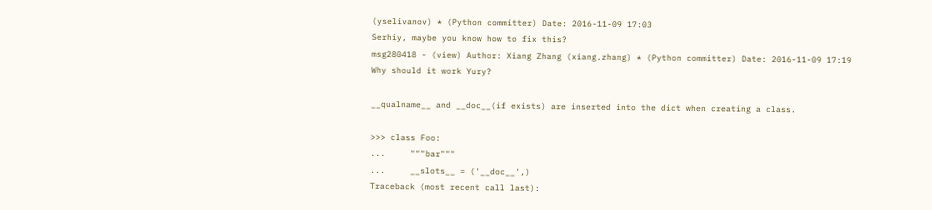(yselivanov) * (Python committer) Date: 2016-11-09 17:03
Serhiy, maybe you know how to fix this?
msg280418 - (view) Author: Xiang Zhang (xiang.zhang) * (Python committer) Date: 2016-11-09 17:19
Why should it work Yury?

__qualname__ and __doc__(if exists) are inserted into the dict when creating a class.

>>> class Foo:
...     """bar"""
...     __slots__ = ('__doc__',)
Traceback (most recent call last):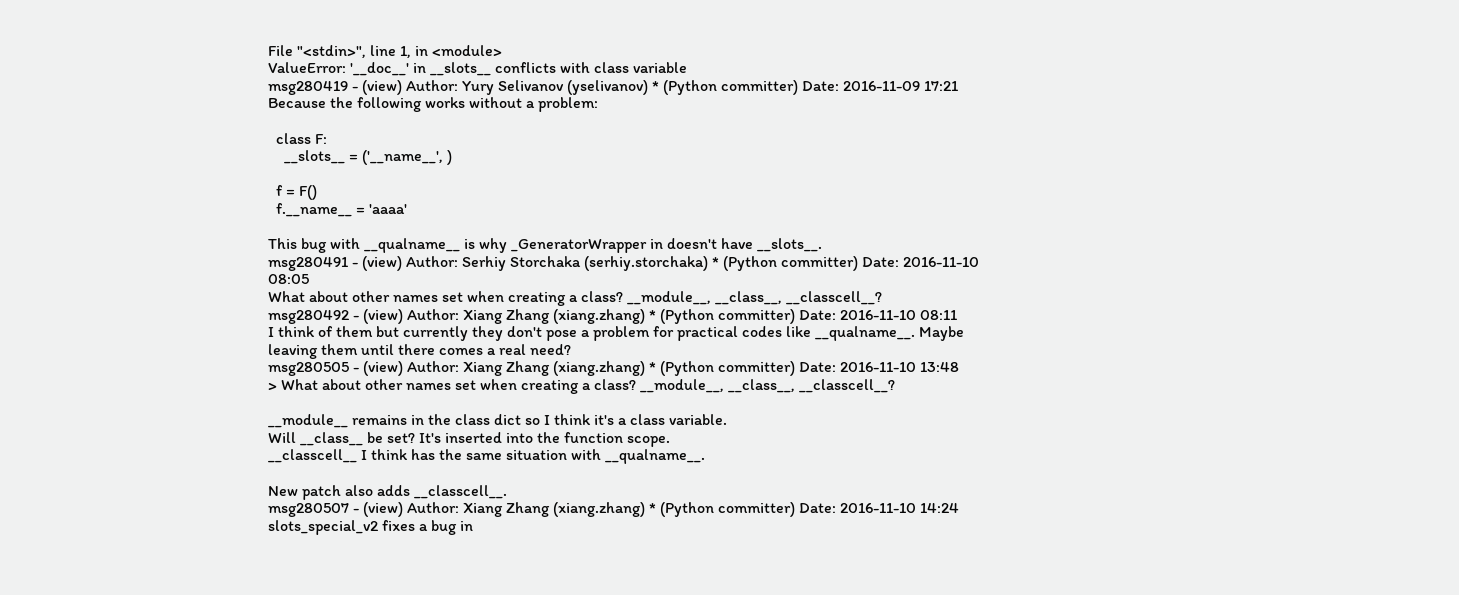File "<stdin>", line 1, in <module>
ValueError: '__doc__' in __slots__ conflicts with class variable
msg280419 - (view) Author: Yury Selivanov (yselivanov) * (Python committer) Date: 2016-11-09 17:21
Because the following works without a problem:

  class F:
    __slots__ = ('__name__', )

  f = F()
  f.__name__ = 'aaaa'

This bug with __qualname__ is why _GeneratorWrapper in doesn't have __slots__.
msg280491 - (view) Author: Serhiy Storchaka (serhiy.storchaka) * (Python committer) Date: 2016-11-10 08:05
What about other names set when creating a class? __module__, __class__, __classcell__?
msg280492 - (view) Author: Xiang Zhang (xiang.zhang) * (Python committer) Date: 2016-11-10 08:11
I think of them but currently they don't pose a problem for practical codes like __qualname__. Maybe leaving them until there comes a real need?
msg280505 - (view) Author: Xiang Zhang (xiang.zhang) * (Python committer) Date: 2016-11-10 13:48
> What about other names set when creating a class? __module__, __class__, __classcell__?

__module__ remains in the class dict so I think it's a class variable.
Will __class__ be set? It's inserted into the function scope.
__classcell__ I think has the same situation with __qualname__.

New patch also adds __classcell__.
msg280507 - (view) Author: Xiang Zhang (xiang.zhang) * (Python committer) Date: 2016-11-10 14:24
slots_special_v2 fixes a bug in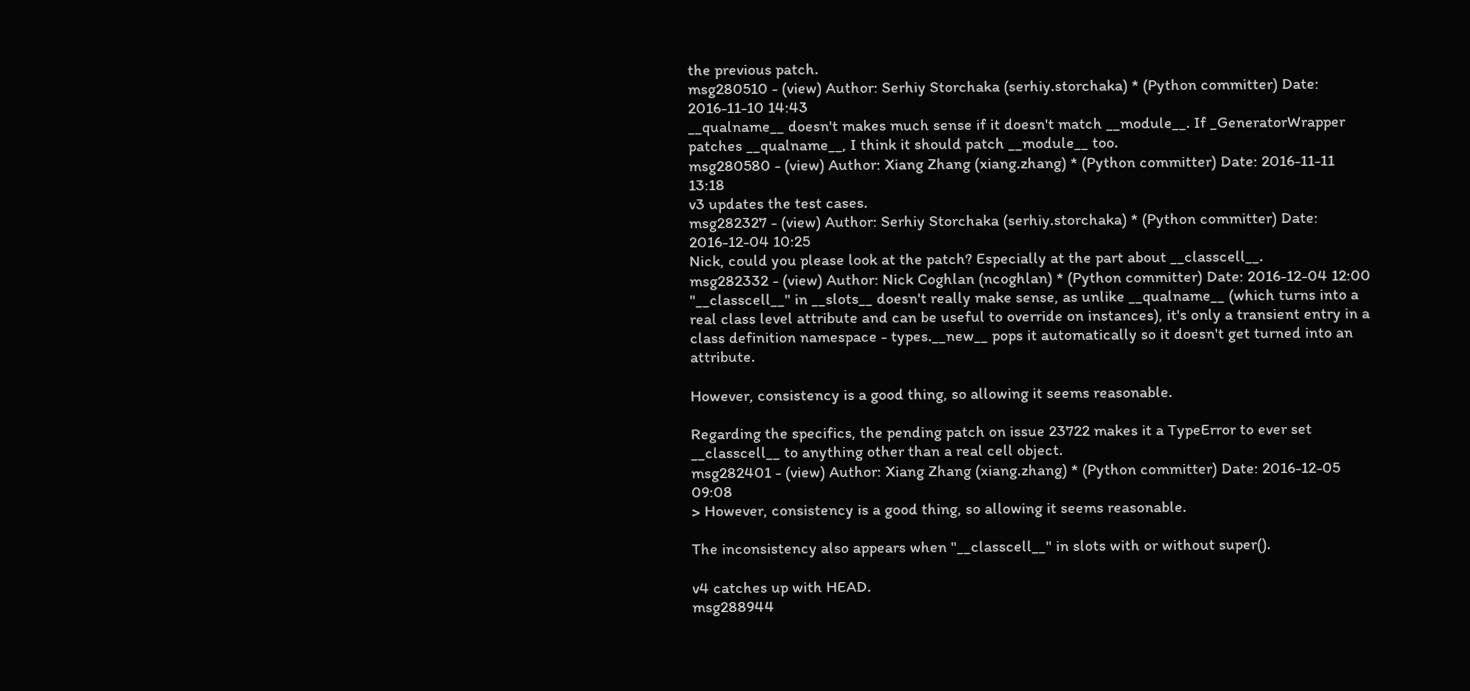the previous patch.
msg280510 - (view) Author: Serhiy Storchaka (serhiy.storchaka) * (Python committer) Date: 2016-11-10 14:43
__qualname__ doesn't makes much sense if it doesn't match __module__. If _GeneratorWrapper patches __qualname__, I think it should patch __module__ too.
msg280580 - (view) Author: Xiang Zhang (xiang.zhang) * (Python committer) Date: 2016-11-11 13:18
v3 updates the test cases.
msg282327 - (view) Author: Serhiy Storchaka (serhiy.storchaka) * (Python committer) Date: 2016-12-04 10:25
Nick, could you please look at the patch? Especially at the part about __classcell__.
msg282332 - (view) Author: Nick Coghlan (ncoghlan) * (Python committer) Date: 2016-12-04 12:00
"__classcell__" in __slots__ doesn't really make sense, as unlike __qualname__ (which turns into a real class level attribute and can be useful to override on instances), it's only a transient entry in a class definition namespace - types.__new__ pops it automatically so it doesn't get turned into an attribute.

However, consistency is a good thing, so allowing it seems reasonable.

Regarding the specifics, the pending patch on issue 23722 makes it a TypeError to ever set __classcell__ to anything other than a real cell object.
msg282401 - (view) Author: Xiang Zhang (xiang.zhang) * (Python committer) Date: 2016-12-05 09:08
> However, consistency is a good thing, so allowing it seems reasonable.

The inconsistency also appears when "__classcell__" in slots with or without super().

v4 catches up with HEAD.
msg288944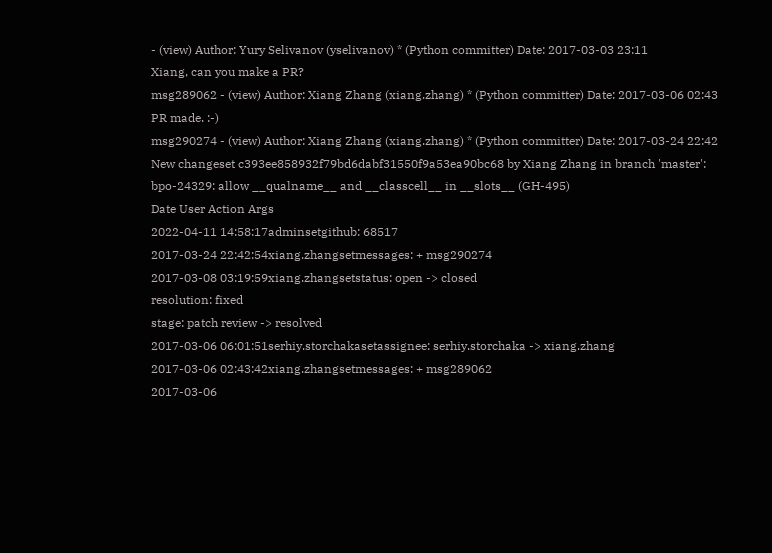- (view) Author: Yury Selivanov (yselivanov) * (Python committer) Date: 2017-03-03 23:11
Xiang, can you make a PR?
msg289062 - (view) Author: Xiang Zhang (xiang.zhang) * (Python committer) Date: 2017-03-06 02:43
PR made. :-)
msg290274 - (view) Author: Xiang Zhang (xiang.zhang) * (Python committer) Date: 2017-03-24 22:42
New changeset c393ee858932f79bd6dabf31550f9a53ea90bc68 by Xiang Zhang in branch 'master':
bpo-24329: allow __qualname__ and __classcell__ in __slots__ (GH-495)
Date User Action Args
2022-04-11 14:58:17adminsetgithub: 68517
2017-03-24 22:42:54xiang.zhangsetmessages: + msg290274
2017-03-08 03:19:59xiang.zhangsetstatus: open -> closed
resolution: fixed
stage: patch review -> resolved
2017-03-06 06:01:51serhiy.storchakasetassignee: serhiy.storchaka -> xiang.zhang
2017-03-06 02:43:42xiang.zhangsetmessages: + msg289062
2017-03-06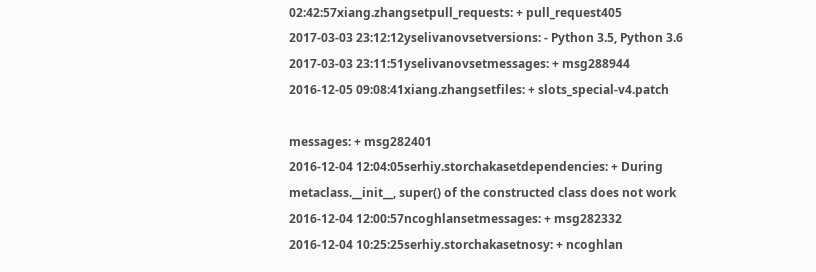02:42:57xiang.zhangsetpull_requests: + pull_request405
2017-03-03 23:12:12yselivanovsetversions: - Python 3.5, Python 3.6
2017-03-03 23:11:51yselivanovsetmessages: + msg288944
2016-12-05 09:08:41xiang.zhangsetfiles: + slots_special-v4.patch

messages: + msg282401
2016-12-04 12:04:05serhiy.storchakasetdependencies: + During metaclass.__init__, super() of the constructed class does not work
2016-12-04 12:00:57ncoghlansetmessages: + msg282332
2016-12-04 10:25:25serhiy.storchakasetnosy: + ncoghlan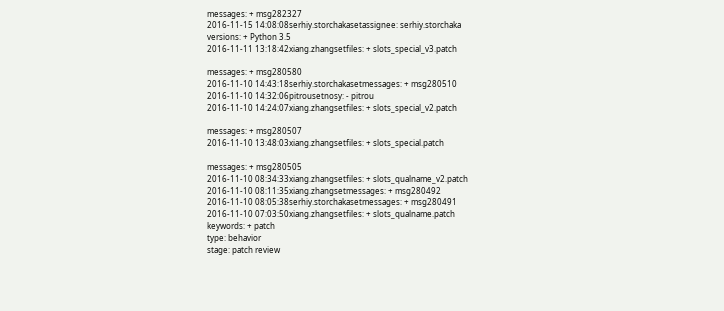messages: + msg282327
2016-11-15 14:08:08serhiy.storchakasetassignee: serhiy.storchaka
versions: + Python 3.5
2016-11-11 13:18:42xiang.zhangsetfiles: + slots_special_v3.patch

messages: + msg280580
2016-11-10 14:43:18serhiy.storchakasetmessages: + msg280510
2016-11-10 14:32:06pitrousetnosy: - pitrou
2016-11-10 14:24:07xiang.zhangsetfiles: + slots_special_v2.patch

messages: + msg280507
2016-11-10 13:48:03xiang.zhangsetfiles: + slots_special.patch

messages: + msg280505
2016-11-10 08:34:33xiang.zhangsetfiles: + slots_qualname_v2.patch
2016-11-10 08:11:35xiang.zhangsetmessages: + msg280492
2016-11-10 08:05:38serhiy.storchakasetmessages: + msg280491
2016-11-10 07:03:50xiang.zhangsetfiles: + slots_qualname.patch
keywords: + patch
type: behavior
stage: patch review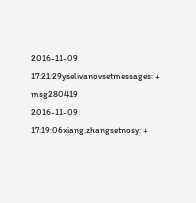2016-11-09 17:21:29yselivanovsetmessages: + msg280419
2016-11-09 17:19:06xiang.zhangsetnosy: +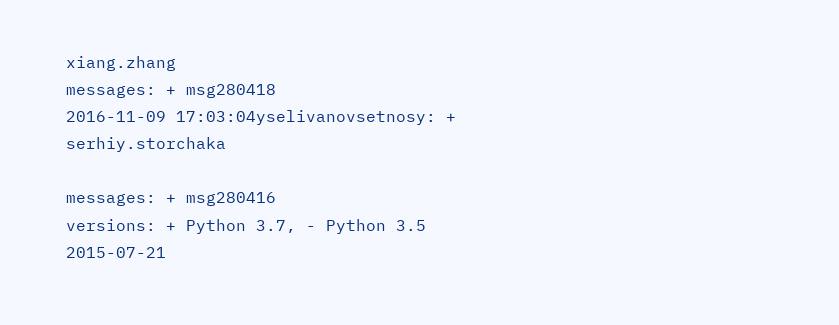xiang.zhang
messages: + msg280418
2016-11-09 17:03:04yselivanovsetnosy: + serhiy.storchaka

messages: + msg280416
versions: + Python 3.7, - Python 3.5
2015-07-21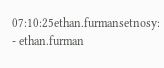07:10:25ethan.furmansetnosy: - ethan.furman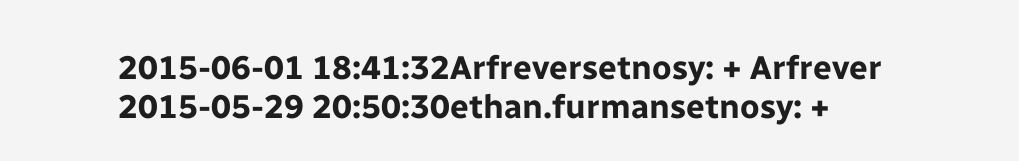2015-06-01 18:41:32Arfreversetnosy: + Arfrever
2015-05-29 20:50:30ethan.furmansetnosy: +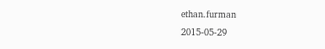ethan.furman
2015-05-29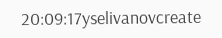20:09:17yselivanovcreate